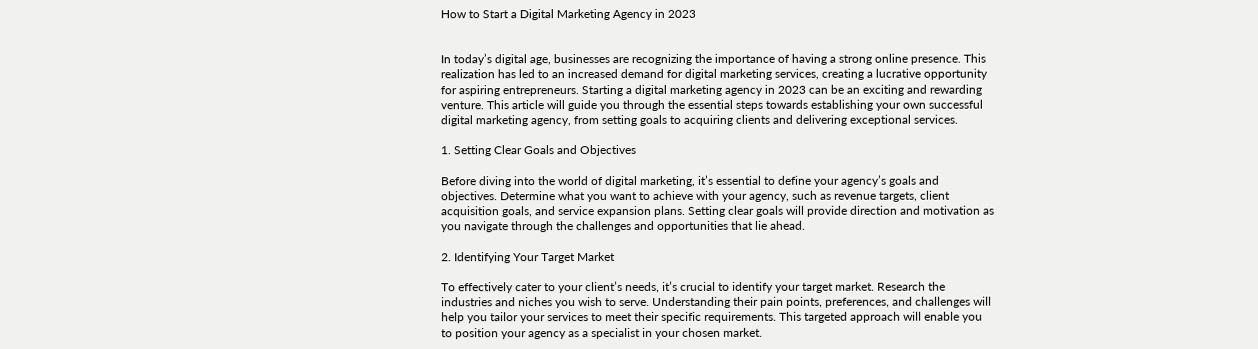How to Start a Digital Marketing Agency in 2023


In today’s digital age, businesses are recognizing the importance of having a strong online presence. This realization has led to an increased demand for digital marketing services, creating a lucrative opportunity for aspiring entrepreneurs. Starting a digital marketing agency in 2023 can be an exciting and rewarding venture. This article will guide you through the essential steps towards establishing your own successful digital marketing agency, from setting goals to acquiring clients and delivering exceptional services.

1. Setting Clear Goals and Objectives

Before diving into the world of digital marketing, it’s essential to define your agency’s goals and objectives. Determine what you want to achieve with your agency, such as revenue targets, client acquisition goals, and service expansion plans. Setting clear goals will provide direction and motivation as you navigate through the challenges and opportunities that lie ahead.

2. Identifying Your Target Market

To effectively cater to your client’s needs, it’s crucial to identify your target market. Research the industries and niches you wish to serve. Understanding their pain points, preferences, and challenges will help you tailor your services to meet their specific requirements. This targeted approach will enable you to position your agency as a specialist in your chosen market.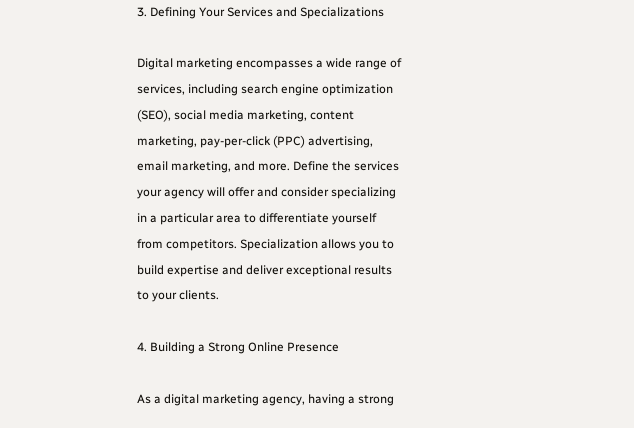3. Defining Your Services and Specializations

Digital marketing encompasses a wide range of services, including search engine optimization (SEO), social media marketing, content marketing, pay-per-click (PPC) advertising, email marketing, and more. Define the services your agency will offer and consider specializing in a particular area to differentiate yourself from competitors. Specialization allows you to build expertise and deliver exceptional results to your clients.

4. Building a Strong Online Presence

As a digital marketing agency, having a strong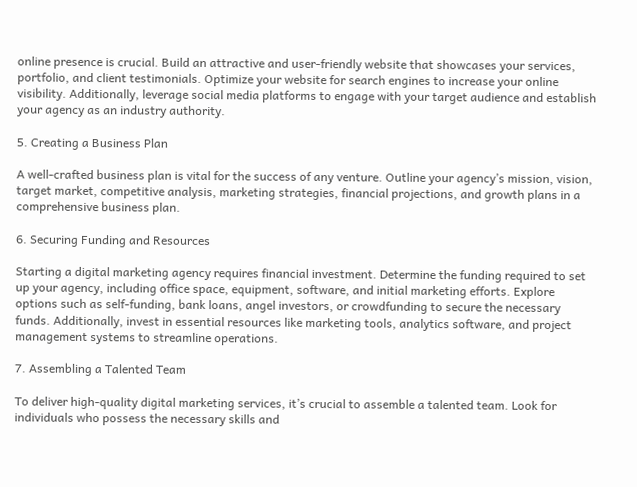online presence is crucial. Build an attractive and user-friendly website that showcases your services, portfolio, and client testimonials. Optimize your website for search engines to increase your online visibility. Additionally, leverage social media platforms to engage with your target audience and establish your agency as an industry authority.

5. Creating a Business Plan

A well-crafted business plan is vital for the success of any venture. Outline your agency’s mission, vision, target market, competitive analysis, marketing strategies, financial projections, and growth plans in a comprehensive business plan.

6. Securing Funding and Resources

Starting a digital marketing agency requires financial investment. Determine the funding required to set up your agency, including office space, equipment, software, and initial marketing efforts. Explore options such as self-funding, bank loans, angel investors, or crowdfunding to secure the necessary funds. Additionally, invest in essential resources like marketing tools, analytics software, and project management systems to streamline operations.

7. Assembling a Talented Team

To deliver high-quality digital marketing services, it’s crucial to assemble a talented team. Look for individuals who possess the necessary skills and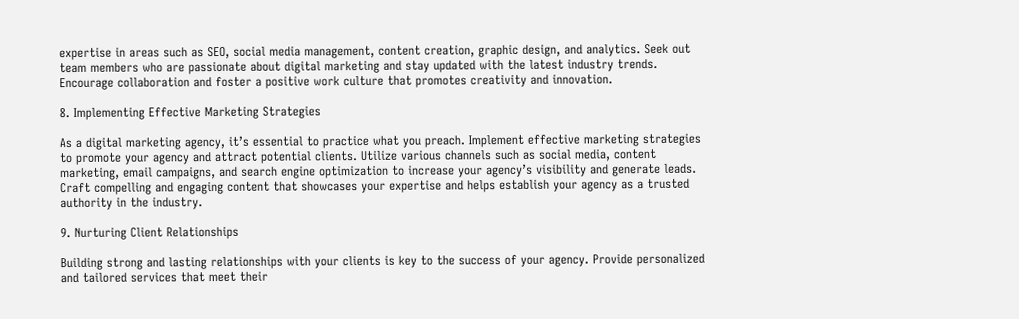expertise in areas such as SEO, social media management, content creation, graphic design, and analytics. Seek out team members who are passionate about digital marketing and stay updated with the latest industry trends. Encourage collaboration and foster a positive work culture that promotes creativity and innovation.

8. Implementing Effective Marketing Strategies

As a digital marketing agency, it’s essential to practice what you preach. Implement effective marketing strategies to promote your agency and attract potential clients. Utilize various channels such as social media, content marketing, email campaigns, and search engine optimization to increase your agency’s visibility and generate leads. Craft compelling and engaging content that showcases your expertise and helps establish your agency as a trusted authority in the industry.

9. Nurturing Client Relationships

Building strong and lasting relationships with your clients is key to the success of your agency. Provide personalized and tailored services that meet their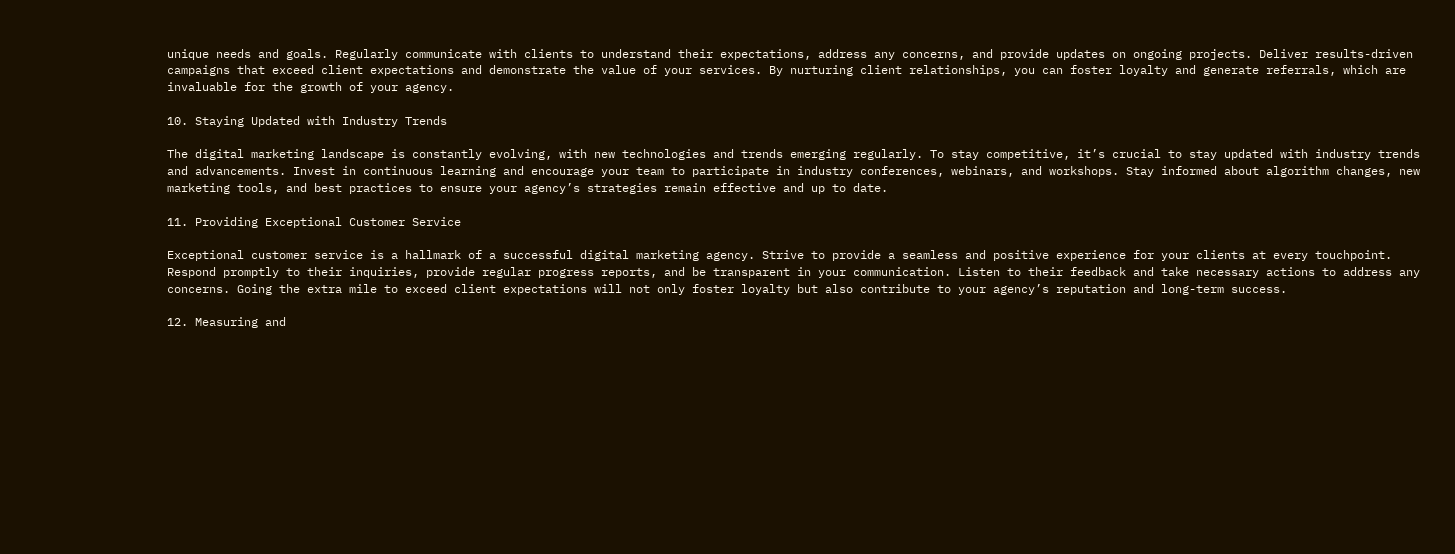unique needs and goals. Regularly communicate with clients to understand their expectations, address any concerns, and provide updates on ongoing projects. Deliver results-driven campaigns that exceed client expectations and demonstrate the value of your services. By nurturing client relationships, you can foster loyalty and generate referrals, which are invaluable for the growth of your agency.

10. Staying Updated with Industry Trends

The digital marketing landscape is constantly evolving, with new technologies and trends emerging regularly. To stay competitive, it’s crucial to stay updated with industry trends and advancements. Invest in continuous learning and encourage your team to participate in industry conferences, webinars, and workshops. Stay informed about algorithm changes, new marketing tools, and best practices to ensure your agency’s strategies remain effective and up to date.

11. Providing Exceptional Customer Service

Exceptional customer service is a hallmark of a successful digital marketing agency. Strive to provide a seamless and positive experience for your clients at every touchpoint. Respond promptly to their inquiries, provide regular progress reports, and be transparent in your communication. Listen to their feedback and take necessary actions to address any concerns. Going the extra mile to exceed client expectations will not only foster loyalty but also contribute to your agency’s reputation and long-term success.

12. Measuring and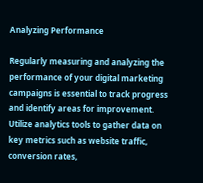Analyzing Performance

Regularly measuring and analyzing the performance of your digital marketing campaigns is essential to track progress and identify areas for improvement. Utilize analytics tools to gather data on key metrics such as website traffic, conversion rates,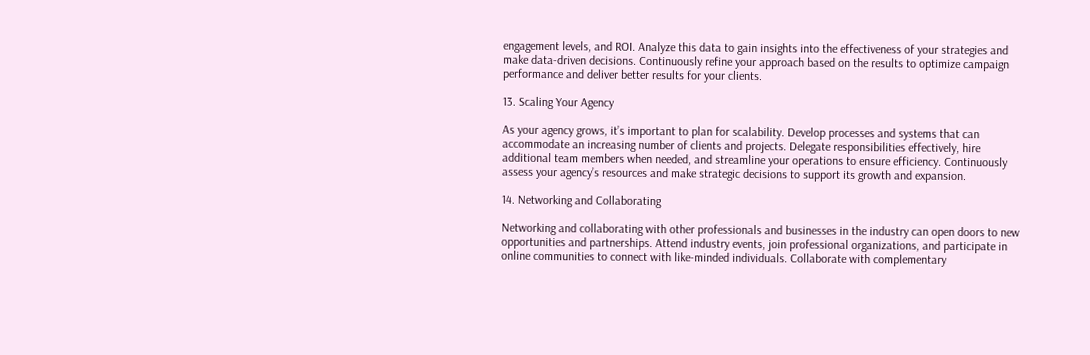engagement levels, and ROI. Analyze this data to gain insights into the effectiveness of your strategies and make data-driven decisions. Continuously refine your approach based on the results to optimize campaign performance and deliver better results for your clients.

13. Scaling Your Agency

As your agency grows, it’s important to plan for scalability. Develop processes and systems that can accommodate an increasing number of clients and projects. Delegate responsibilities effectively, hire additional team members when needed, and streamline your operations to ensure efficiency. Continuously assess your agency’s resources and make strategic decisions to support its growth and expansion.

14. Networking and Collaborating

Networking and collaborating with other professionals and businesses in the industry can open doors to new opportunities and partnerships. Attend industry events, join professional organizations, and participate in online communities to connect with like-minded individuals. Collaborate with complementary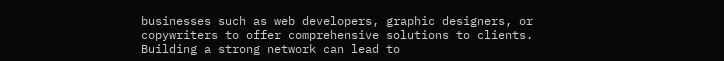businesses such as web developers, graphic designers, or copywriters to offer comprehensive solutions to clients. Building a strong network can lead to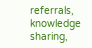referrals, knowledge sharing,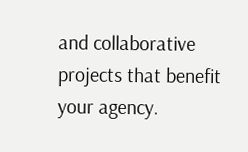and collaborative projects that benefit your agency.